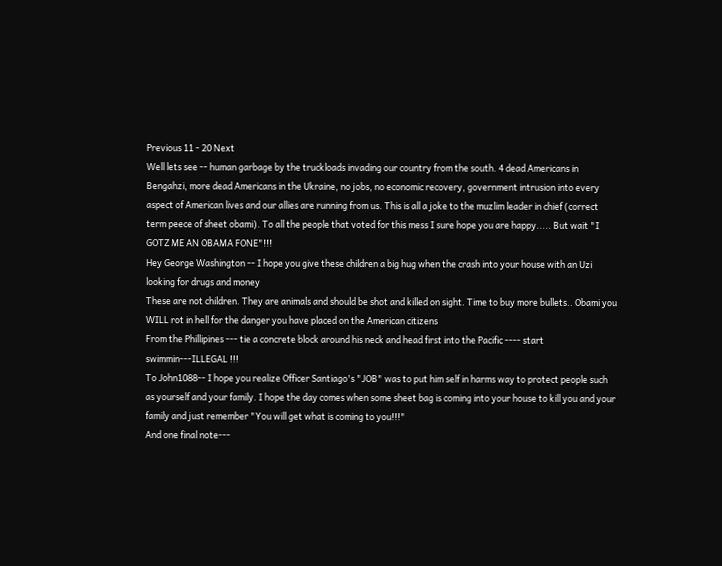Previous 11 - 20 Next
Well lets see -- human garbage by the truckloads invading our country from the south. 4 dead Americans in Bengahzi, more dead Americans in the Ukraine, no jobs, no economic recovery, government intrusion into every aspect of American lives and our allies are running from us. This is all a joke to the muzlim leader in chief (correct term peece of sheet obami). To all the people that voted for this mess I sure hope you are happy..... But wait "I GOTZ ME AN OBAMA FONE"!!!
Hey George Washington -- I hope you give these children a big hug when the crash into your house with an Uzi looking for drugs and money
These are not children. They are animals and should be shot and killed on sight. Time to buy more bullets.. Obami you WILL rot in hell for the danger you have placed on the American citizens
From the Phillipines --- tie a concrete block around his neck and head first into the Pacific ---- start swimmin---ILLEGAL !!!
To John1088-- I hope you realize Officer Santiago's "JOB" was to put him self in harms way to protect people such as yourself and your family. I hope the day comes when some sheet bag is coming into your house to kill you and your family and just remember "You will get what is coming to you!!!"
And one final note---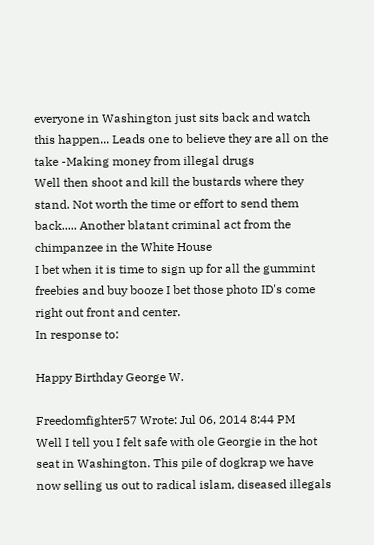everyone in Washington just sits back and watch this happen... Leads one to believe they are all on the take -Making money from illegal drugs
Well then shoot and kill the bustards where they stand. Not worth the time or effort to send them back..... Another blatant criminal act from the chimpanzee in the White House
I bet when it is time to sign up for all the gummint freebies and buy booze I bet those photo ID's come right out front and center.
In response to:

Happy Birthday George W.

Freedomfighter57 Wrote: Jul 06, 2014 8:44 PM
Well I tell you I felt safe with ole Georgie in the hot seat in Washington. This pile of dogkrap we have now selling us out to radical islam, diseased illegals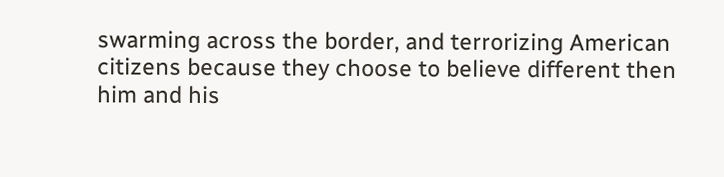swarming across the border, and terrorizing American citizens because they choose to believe different then him and his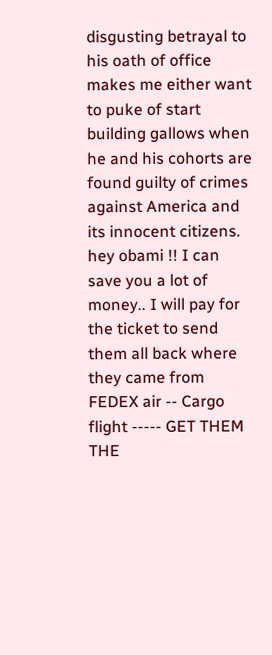disgusting betrayal to his oath of office makes me either want to puke of start building gallows when he and his cohorts are found guilty of crimes against America and its innocent citizens.
hey obami !! I can save you a lot of money.. I will pay for the ticket to send them all back where they came from FEDEX air -- Cargo flight ----- GET THEM THE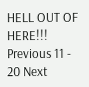HELL OUT OF HERE!!!
Previous 11 - 20 Next